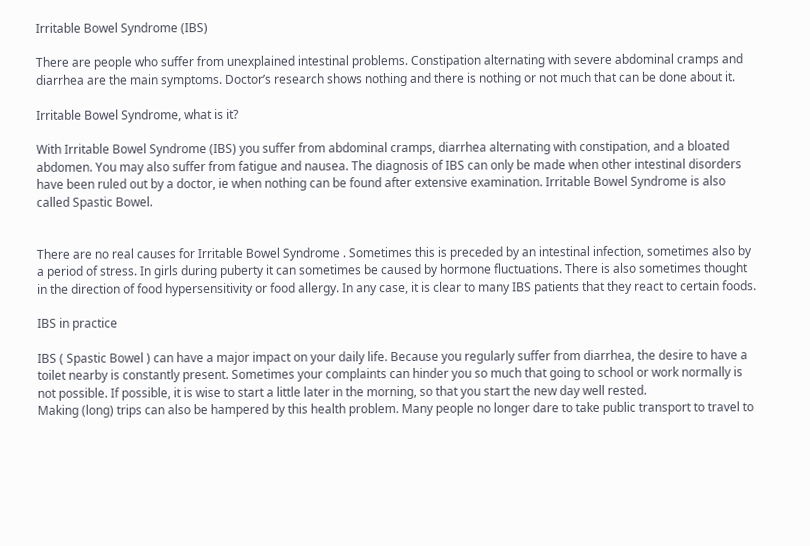Irritable Bowel Syndrome (IBS)

There are people who suffer from unexplained intestinal problems. Constipation alternating with severe abdominal cramps and diarrhea are the main symptoms. Doctor’s research shows nothing and there is nothing or not much that can be done about it.

Irritable Bowel Syndrome, what is it?

With Irritable Bowel Syndrome (IBS) you suffer from abdominal cramps, diarrhea alternating with constipation, and a bloated abdomen. You may also suffer from fatigue and nausea. The diagnosis of IBS can only be made when other intestinal disorders have been ruled out by a doctor, ie when nothing can be found after extensive examination. Irritable Bowel Syndrome is also called Spastic Bowel.


There are no real causes for Irritable Bowel Syndrome . Sometimes this is preceded by an intestinal infection, sometimes also by a period of stress. In girls during puberty it can sometimes be caused by hormone fluctuations. There is also sometimes thought in the direction of food hypersensitivity or food allergy. In any case, it is clear to many IBS patients that they react to certain foods.

IBS in practice

IBS ( Spastic Bowel ) can have a major impact on your daily life. Because you regularly suffer from diarrhea, the desire to have a toilet nearby is constantly present. Sometimes your complaints can hinder you so much that going to school or work normally is not possible. If possible, it is wise to start a little later in the morning, so that you start the new day well rested.
Making (long) trips can also be hampered by this health problem. Many people no longer dare to take public transport to travel to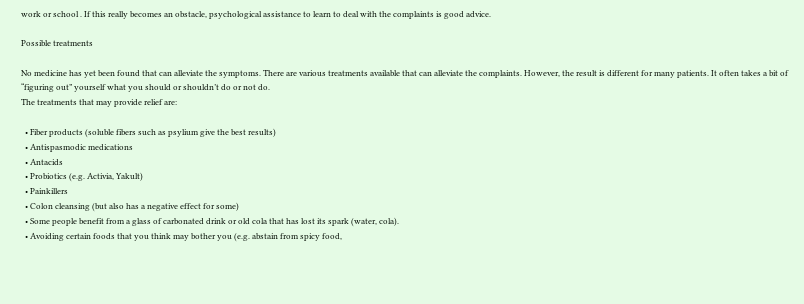work or school . If this really becomes an obstacle, psychological assistance to learn to deal with the complaints is good advice.

Possible treatments

No medicine has yet been found that can alleviate the symptoms. There are various treatments available that can alleviate the complaints. However, the result is different for many patients. It often takes a bit of “figuring out” yourself what you should or shouldn’t do or not do.
The treatments that may provide relief are:

  • Fiber products (soluble fibers such as psylium give the best results)
  • Antispasmodic medications
  • Antacids
  • Probiotics (e.g. Activia, Yakult)
  • Painkillers
  • Colon cleansing (but also has a negative effect for some)
  • Some people benefit from a glass of carbonated drink or old cola that has lost its spark (water, cola).
  • Avoiding certain foods that you think may bother you (e.g. abstain from spicy food,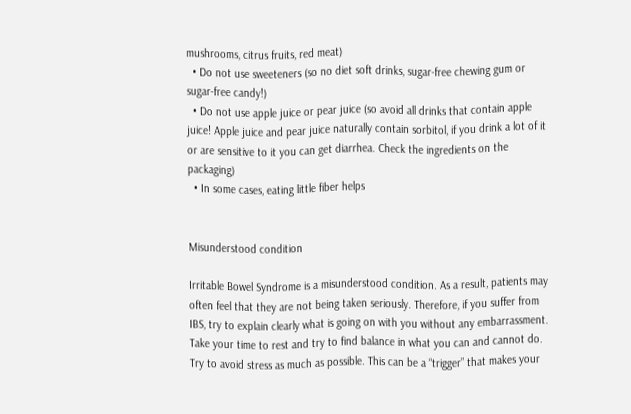mushrooms, citrus fruits, red meat)
  • Do not use sweeteners (so no diet soft drinks, sugar-free chewing gum or sugar-free candy!)
  • Do not use apple juice or pear juice (so avoid all drinks that contain apple juice! Apple juice and pear juice naturally contain sorbitol, if you drink a lot of it or are sensitive to it you can get diarrhea. Check the ingredients on the packaging)
  • In some cases, eating little fiber helps


Misunderstood condition

Irritable Bowel Syndrome is a misunderstood condition. As a result, patients may often feel that they are not being taken seriously. Therefore, if you suffer from IBS, try to explain clearly what is going on with you without any embarrassment. Take your time to rest and try to find balance in what you can and cannot do. Try to avoid stress as much as possible. This can be a “trigger” that makes your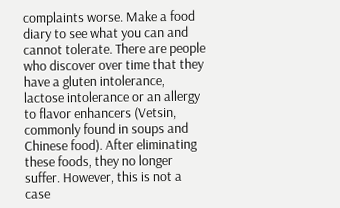complaints worse. Make a food diary to see what you can and cannot tolerate. There are people who discover over time that they have a gluten intolerance, lactose intolerance or an allergy to flavor enhancers (Vetsin, commonly found in soups and Chinese food). After eliminating these foods, they no longer suffer. However, this is not a case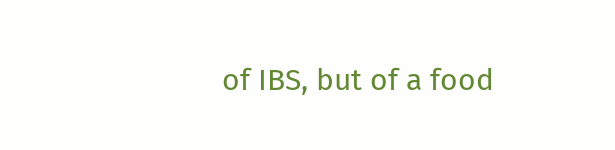of IBS, but of a food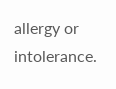allergy or intolerance.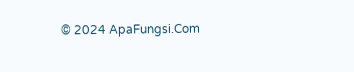© 2024 ApaFungsi.Com